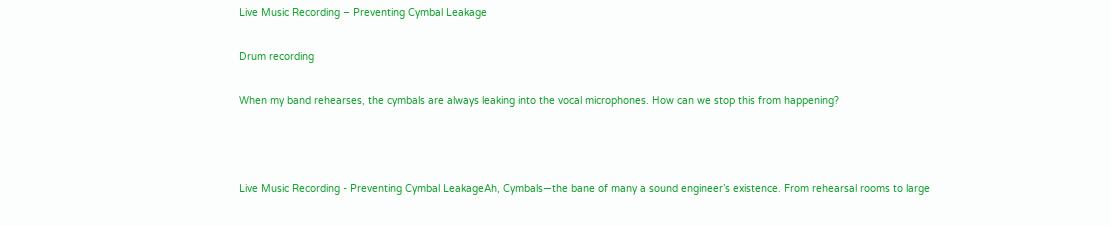Live Music Recording – Preventing Cymbal Leakage

Drum recording

When my band rehearses, the cymbals are always leaking into the vocal microphones. How can we stop this from happening?



Live Music Recording - Preventing Cymbal LeakageAh, Cymbals—the bane of many a sound engineer’s existence. From rehearsal rooms to large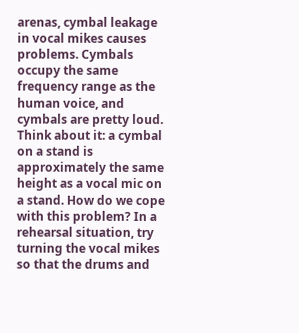arenas, cymbal leakage in vocal mikes causes problems. Cymbals occupy the same frequency range as the human voice, and cymbals are pretty loud. Think about it: a cymbal on a stand is approximately the same height as a vocal mic on a stand. How do we cope with this problem? In a rehearsal situation, try turning the vocal mikes so that the drums and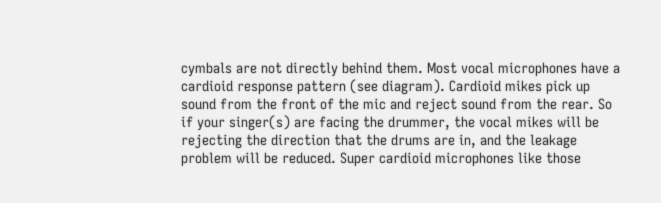cymbals are not directly behind them. Most vocal microphones have a cardioid response pattern (see diagram). Cardioid mikes pick up sound from the front of the mic and reject sound from the rear. So if your singer(s) are facing the drummer, the vocal mikes will be rejecting the direction that the drums are in, and the leakage problem will be reduced. Super cardioid microphones like those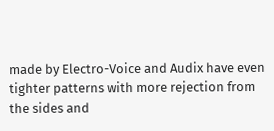made by Electro-Voice and Audix have even tighter patterns with more rejection from the sides and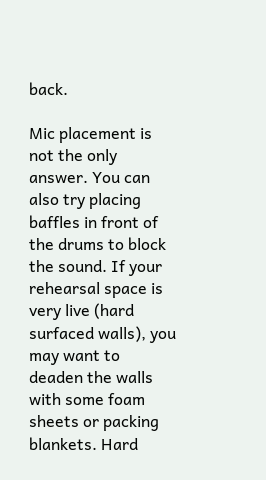back.

Mic placement is not the only answer. You can also try placing baffles in front of the drums to block the sound. If your rehearsal space is very live (hard surfaced walls), you may want to deaden the walls with some foam sheets or packing blankets. Hard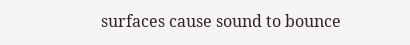surfaces cause sound to bounce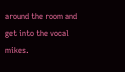around the room and get into the vocal mikes.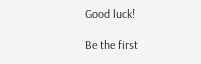Good luck!

Be the first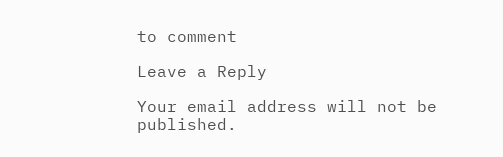to comment

Leave a Reply

Your email address will not be published.